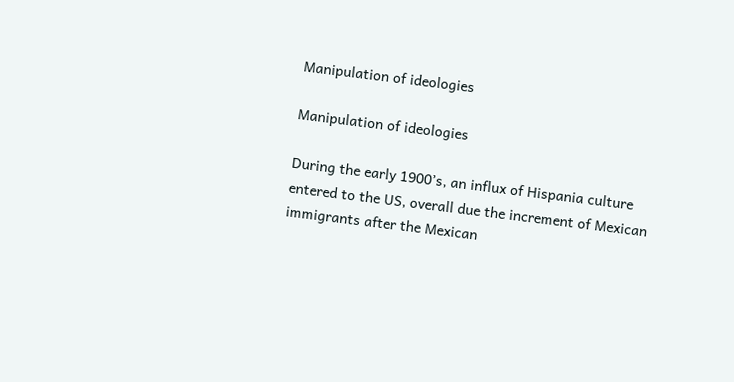Manipulation of ideologies

Manipulation of ideologies

During the early 1900’s, an influx of Hispania culture entered to the US, overall due the increment of Mexican immigrants after the Mexican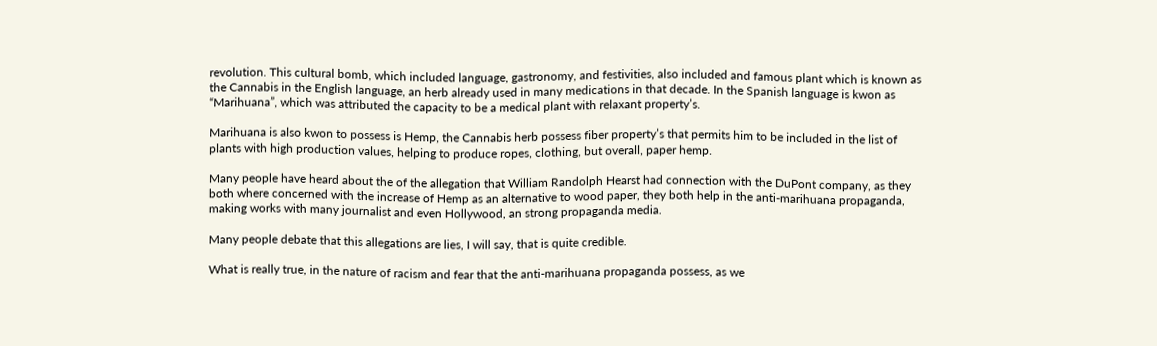revolution. This cultural bomb, which included language, gastronomy, and festivities, also included and famous plant which is known as the Cannabis in the English language, an herb already used in many medications in that decade. In the Spanish language is kwon as “Marihuana”, which was attributed the capacity to be a medical plant with relaxant property’s.

Marihuana is also kwon to possess is Hemp, the Cannabis herb possess fiber property’s that permits him to be included in the list of plants with high production values, helping to produce ropes, clothing, but overall, paper hemp.

Many people have heard about the of the allegation that William Randolph Hearst had connection with the DuPont company, as they both where concerned with the increase of Hemp as an alternative to wood paper, they both help in the anti-marihuana propaganda, making works with many journalist and even Hollywood, an strong propaganda media.

Many people debate that this allegations are lies, I will say, that is quite credible.

What is really true, in the nature of racism and fear that the anti-marihuana propaganda possess, as we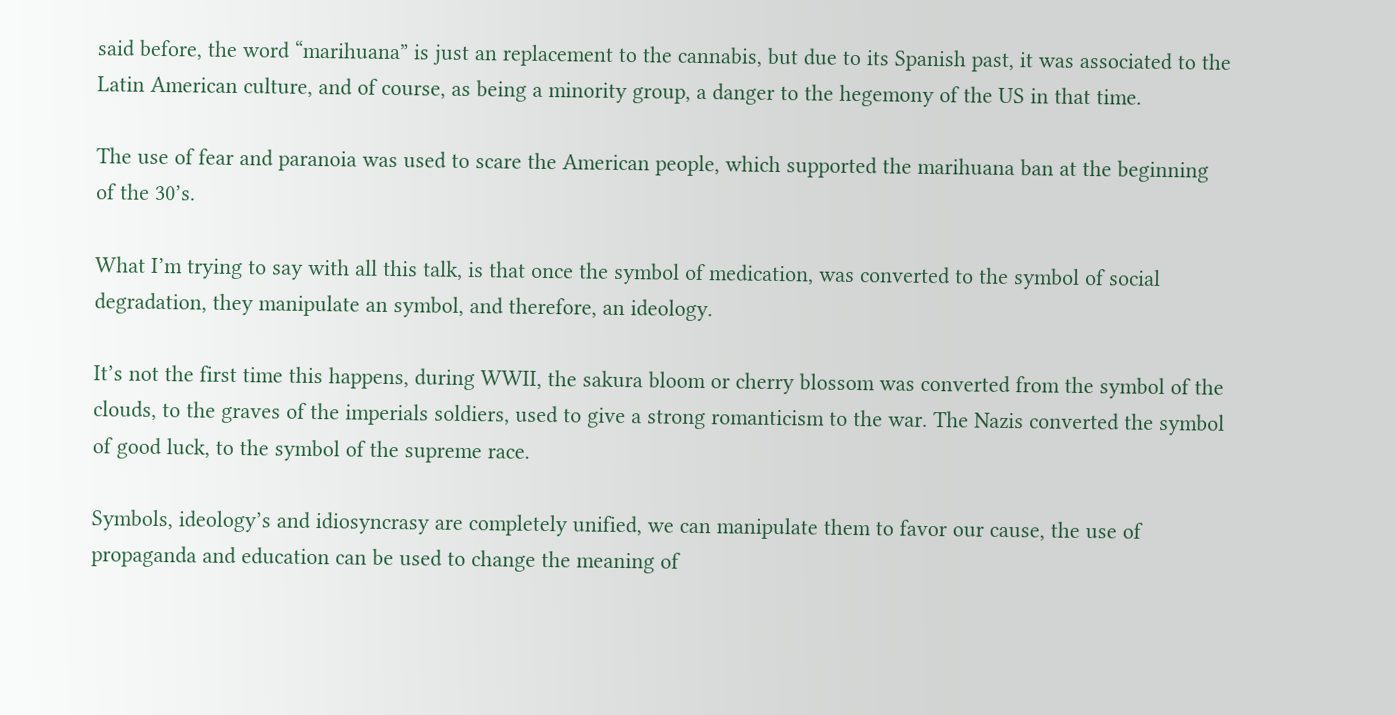said before, the word “marihuana” is just an replacement to the cannabis, but due to its Spanish past, it was associated to the Latin American culture, and of course, as being a minority group, a danger to the hegemony of the US in that time.

The use of fear and paranoia was used to scare the American people, which supported the marihuana ban at the beginning of the 30’s.

What I’m trying to say with all this talk, is that once the symbol of medication, was converted to the symbol of social degradation, they manipulate an symbol, and therefore, an ideology.

It’s not the first time this happens, during WWII, the sakura bloom or cherry blossom was converted from the symbol of the clouds, to the graves of the imperials soldiers, used to give a strong romanticism to the war. The Nazis converted the symbol of good luck, to the symbol of the supreme race.

Symbols, ideology’s and idiosyncrasy are completely unified, we can manipulate them to favor our cause, the use of propaganda and education can be used to change the meaning of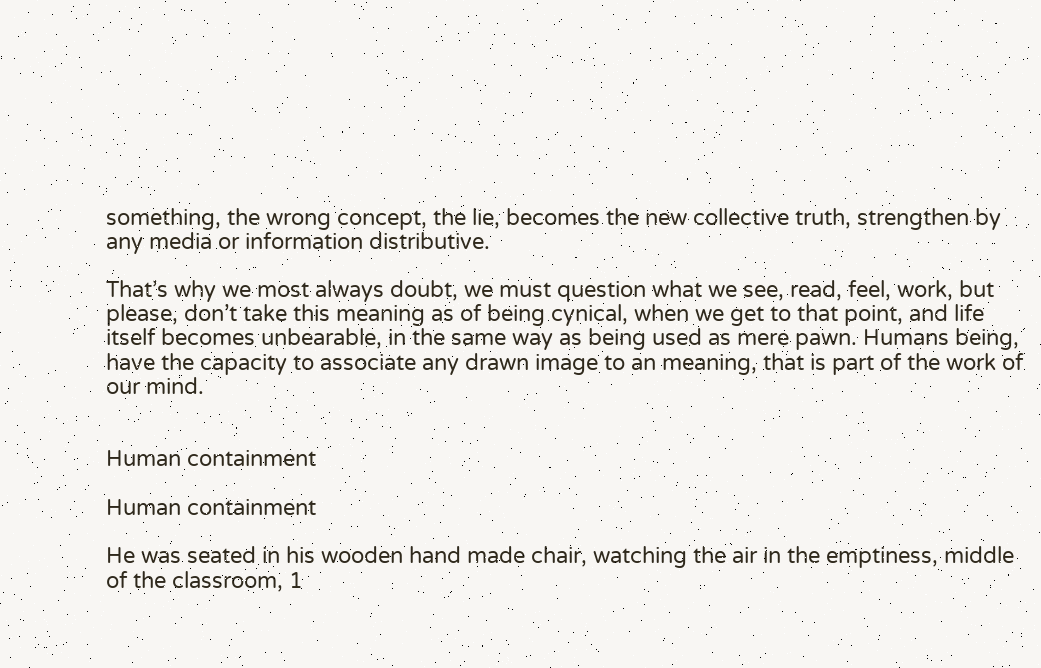something, the wrong concept, the lie, becomes the new collective truth, strengthen by any media or information distributive.

That’s why we most always doubt, we must question what we see, read, feel, work, but please, don’t take this meaning as of being cynical, when we get to that point, and life itself becomes unbearable, in the same way as being used as mere pawn. Humans being, have the capacity to associate any drawn image to an meaning, that is part of the work of our mind.


Human containment

Human containment

He was seated in his wooden hand made chair, watching the air in the emptiness, middle of the classroom, 1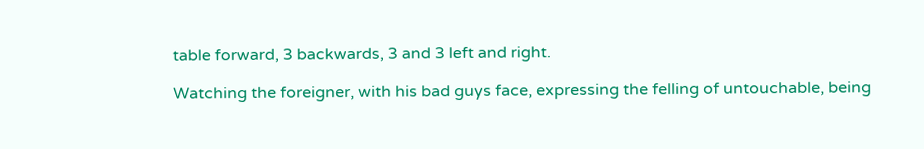table forward, 3 backwards, 3 and 3 left and right.

Watching the foreigner, with his bad guys face, expressing the felling of untouchable, being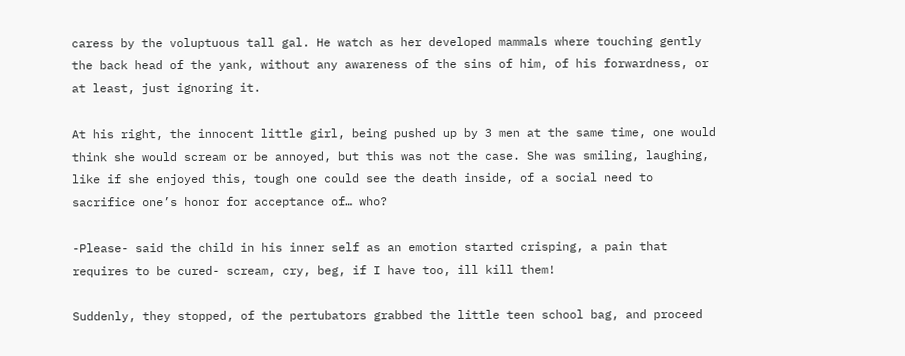caress by the voluptuous tall gal. He watch as her developed mammals where touching gently the back head of the yank, without any awareness of the sins of him, of his forwardness, or at least, just ignoring it.

At his right, the innocent little girl, being pushed up by 3 men at the same time, one would think she would scream or be annoyed, but this was not the case. She was smiling, laughing, like if she enjoyed this, tough one could see the death inside, of a social need to sacrifice one’s honor for acceptance of… who?

-Please- said the child in his inner self as an emotion started crisping, a pain that requires to be cured- scream, cry, beg, if I have too, ill kill them!

Suddenly, they stopped, of the pertubators grabbed the little teen school bag, and proceed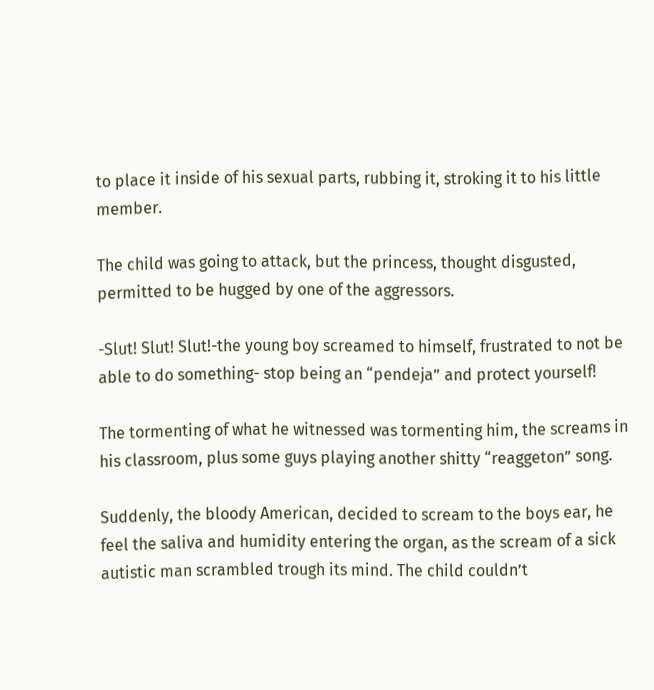to place it inside of his sexual parts, rubbing it, stroking it to his little member.

The child was going to attack, but the princess, thought disgusted, permitted to be hugged by one of the aggressors.

-Slut! Slut! Slut!-the young boy screamed to himself, frustrated to not be able to do something- stop being an “pendeja” and protect yourself!

The tormenting of what he witnessed was tormenting him, the screams in his classroom, plus some guys playing another shitty “reaggeton” song.

Suddenly, the bloody American, decided to scream to the boys ear, he feel the saliva and humidity entering the organ, as the scream of a sick autistic man scrambled trough its mind. The child couldn’t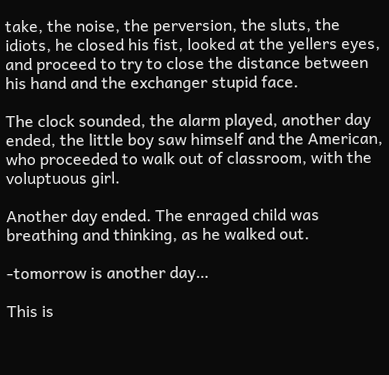take, the noise, the perversion, the sluts, the idiots, he closed his fist, looked at the yellers eyes, and proceed to try to close the distance between his hand and the exchanger stupid face.

The clock sounded, the alarm played, another day ended, the little boy saw himself and the American, who proceeded to walk out of classroom, with the voluptuous girl.

Another day ended. The enraged child was breathing and thinking, as he walked out.

-tomorrow is another day…

This is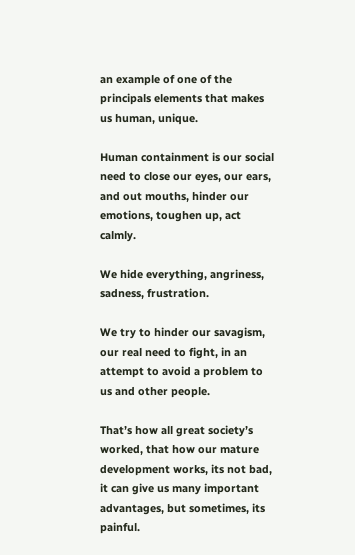an example of one of the principals elements that makes us human, unique.

Human containment is our social need to close our eyes, our ears, and out mouths, hinder our emotions, toughen up, act calmly.

We hide everything, angriness, sadness, frustration.

We try to hinder our savagism, our real need to fight, in an attempt to avoid a problem to us and other people.

That’s how all great society’s worked, that how our mature development works, its not bad, it can give us many important advantages, but sometimes, its painful.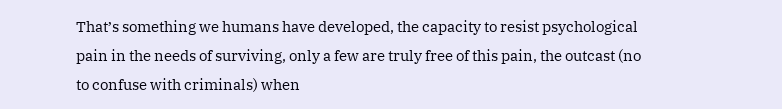That’s something we humans have developed, the capacity to resist psychological pain in the needs of surviving, only a few are truly free of this pain, the outcast (no to confuse with criminals) when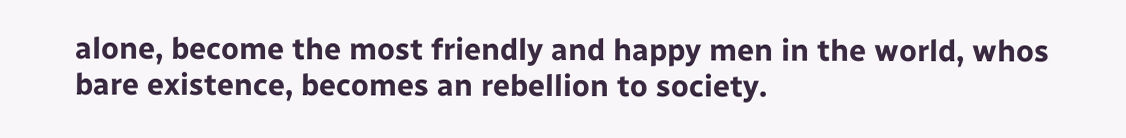alone, become the most friendly and happy men in the world, whos bare existence, becomes an rebellion to society.